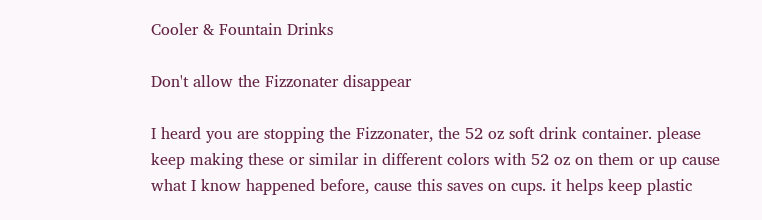Cooler & Fountain Drinks

Don't allow the Fizzonater disappear

I heard you are stopping the Fizzonater, the 52 oz soft drink container. please keep making these or similar in different colors with 52 oz on them or up cause what I know happened before, cause this saves on cups. it helps keep plastic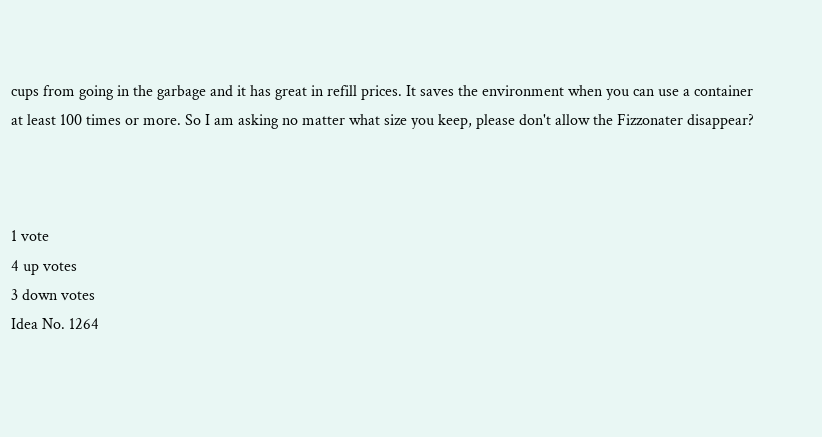cups from going in the garbage and it has great in refill prices. It saves the environment when you can use a container at least 100 times or more. So I am asking no matter what size you keep, please don't allow the Fizzonater disappear?



1 vote
4 up votes
3 down votes
Idea No. 1264